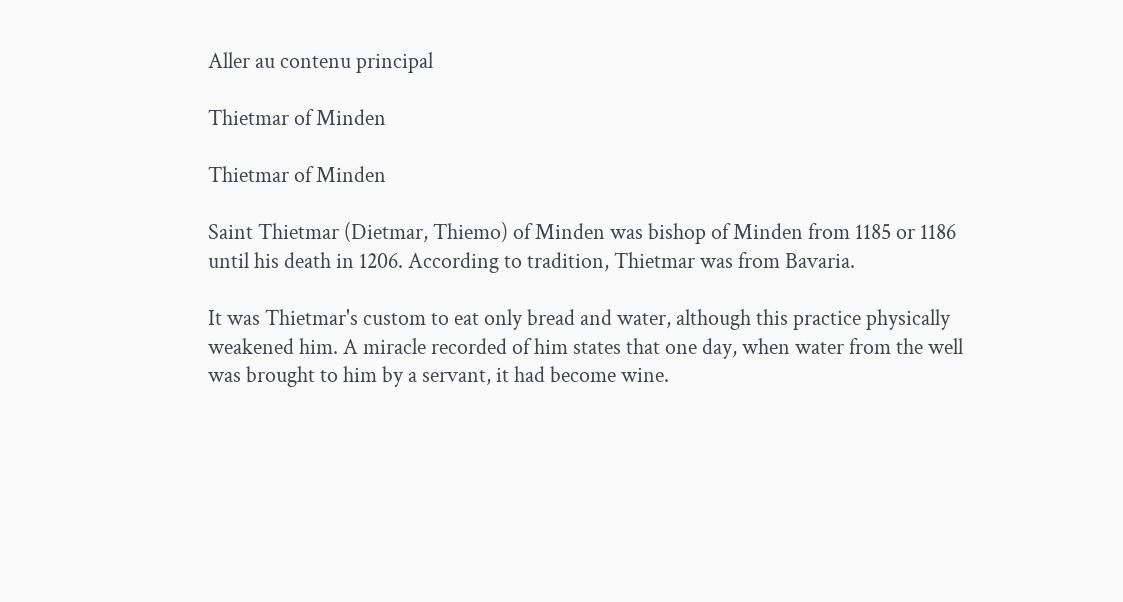Aller au contenu principal

Thietmar of Minden

Thietmar of Minden

Saint Thietmar (Dietmar, Thiemo) of Minden was bishop of Minden from 1185 or 1186 until his death in 1206. According to tradition, Thietmar was from Bavaria.

It was Thietmar's custom to eat only bread and water, although this practice physically weakened him. A miracle recorded of him states that one day, when water from the well was brought to him by a servant, it had become wine.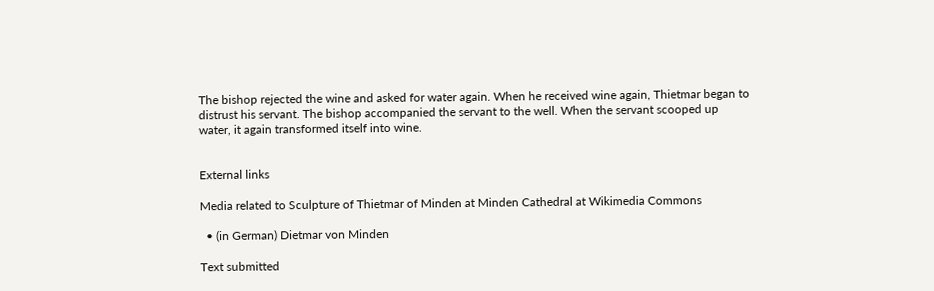The bishop rejected the wine and asked for water again. When he received wine again, Thietmar began to distrust his servant. The bishop accompanied the servant to the well. When the servant scooped up water, it again transformed itself into wine.


External links

Media related to Sculpture of Thietmar of Minden at Minden Cathedral at Wikimedia Commons

  • (in German) Dietmar von Minden

Text submitted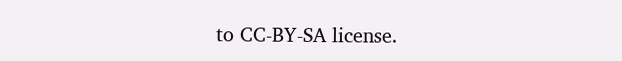to CC-BY-SA license.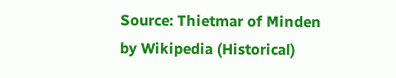Source: Thietmar of Minden by Wikipedia (Historical)